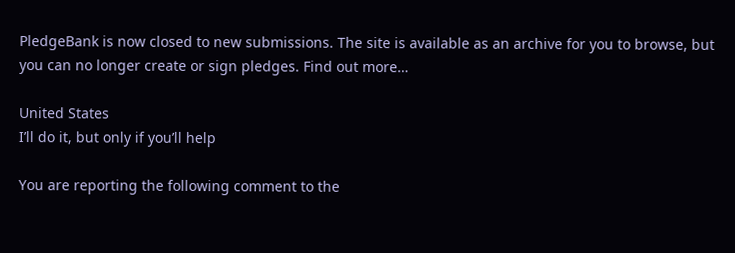PledgeBank is now closed to new submissions. The site is available as an archive for you to browse, but you can no longer create or sign pledges. Find out more…

United States
I’ll do it, but only if you’ll help

You are reporting the following comment to the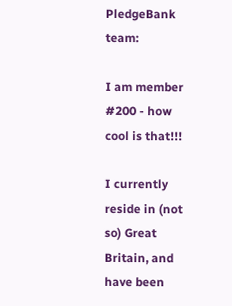PledgeBank team:

I am member #200 - how cool is that!!!

I currently reside in (not so) Great Britain, and have been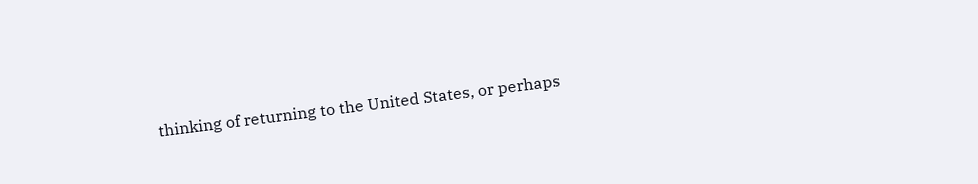thinking of returning to the United States, or perhaps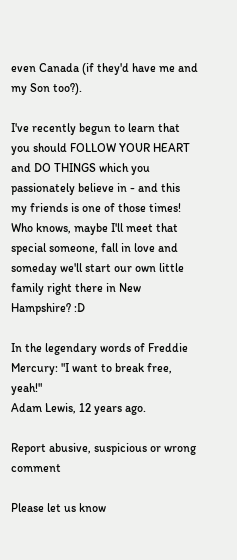even Canada (if they'd have me and my Son too?).

I've recently begun to learn that you should FOLLOW YOUR HEART and DO THINGS which you passionately believe in - and this my friends is one of those times! Who knows, maybe I'll meet that special someone, fall in love and someday we'll start our own little family right there in New Hampshire? :D

In the legendary words of Freddie Mercury: "I want to break free, yeah!"
Adam Lewis, 12 years ago.

Report abusive, suspicious or wrong comment

Please let us know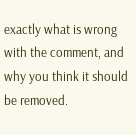exactly what is wrong with the comment, and why you think it should be removed.